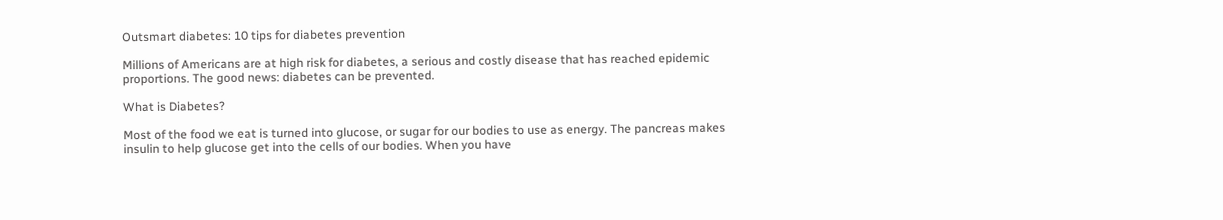Outsmart diabetes: 10 tips for diabetes prevention

Millions of Americans are at high risk for diabetes, a serious and costly disease that has reached epidemic proportions. The good news: diabetes can be prevented.

What is Diabetes?

Most of the food we eat is turned into glucose, or sugar for our bodies to use as energy. The pancreas makes insulin to help glucose get into the cells of our bodies. When you have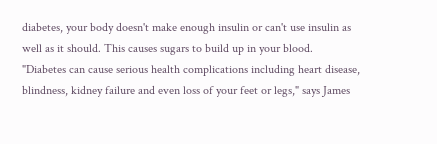diabetes, your body doesn't make enough insulin or can't use insulin as well as it should. This causes sugars to build up in your blood.
"Diabetes can cause serious health complications including heart disease, blindness, kidney failure and even loss of your feet or legs," says James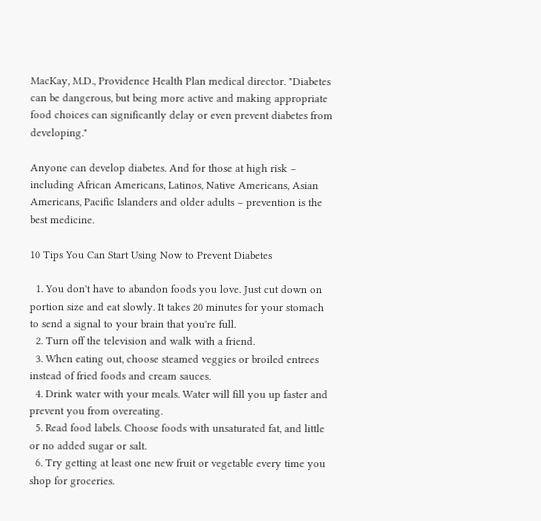MacKay, M.D., Providence Health Plan medical director. "Diabetes can be dangerous, but being more active and making appropriate food choices can significantly delay or even prevent diabetes from developing."

Anyone can develop diabetes. And for those at high risk – including African Americans, Latinos, Native Americans, Asian Americans, Pacific Islanders and older adults – prevention is the best medicine.

10 Tips You Can Start Using Now to Prevent Diabetes

  1. You don't have to abandon foods you love. Just cut down on portion size and eat slowly. It takes 20 minutes for your stomach to send a signal to your brain that you're full.
  2. Turn off the television and walk with a friend.
  3. When eating out, choose steamed veggies or broiled entrees instead of fried foods and cream sauces.
  4. Drink water with your meals. Water will fill you up faster and prevent you from overeating.
  5. Read food labels. Choose foods with unsaturated fat, and little or no added sugar or salt.
  6. Try getting at least one new fruit or vegetable every time you shop for groceries.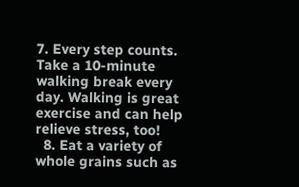7. Every step counts. Take a 10-minute walking break every day. Walking is great exercise and can help relieve stress, too!
  8. Eat a variety of whole grains such as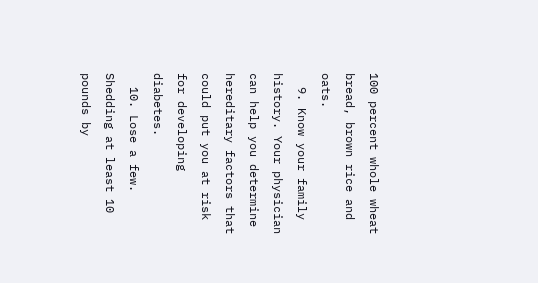100 percent whole wheat bread, brown rice and oats.
  9. Know your family history. Your physician can help you determine hereditary factors that could put you at risk for developing diabetes.
  10. Lose a few. Shedding at least 10 pounds by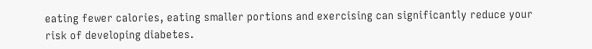eating fewer calories, eating smaller portions and exercising can significantly reduce your risk of developing diabetes.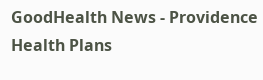GoodHealth News - Providence Health Plans